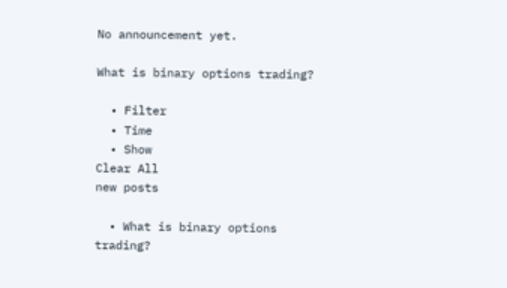No announcement yet.

What is binary options trading?

  • Filter
  • Time
  • Show
Clear All
new posts

  • What is binary options trading?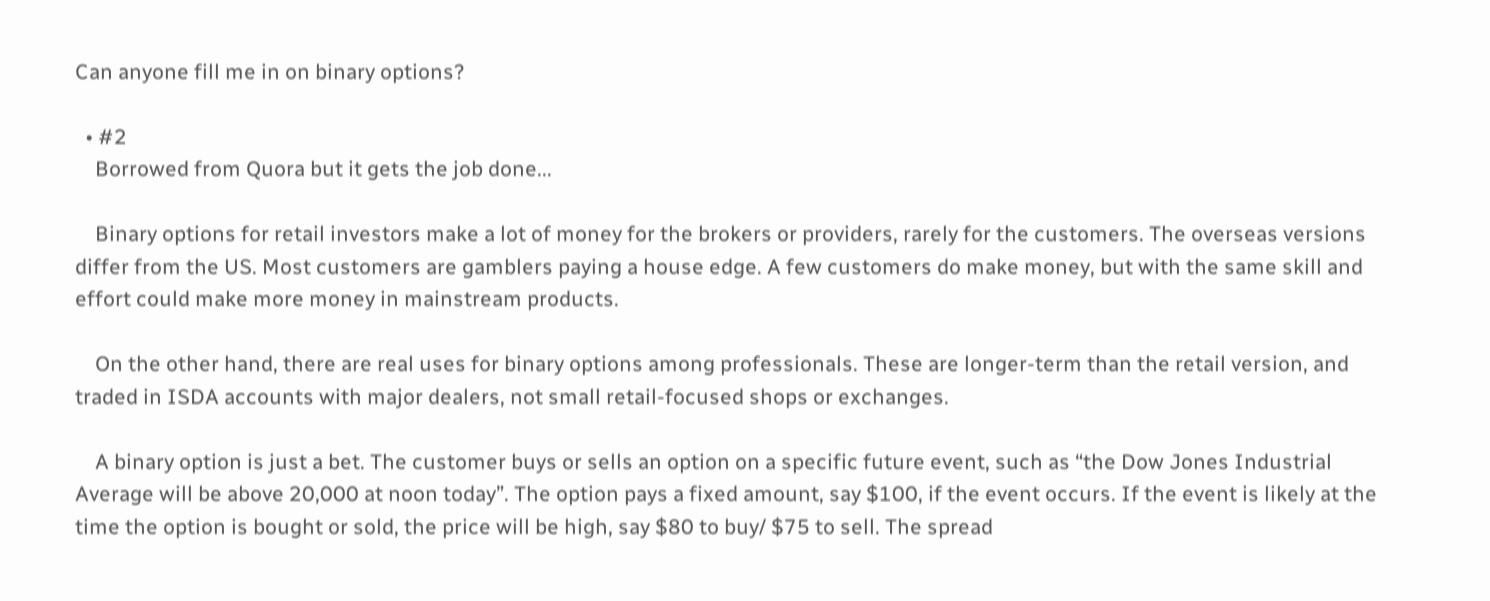Can anyone fill me in on binary options?

  • #2
    Borrowed from Quora but it gets the job done...

    Binary options for retail investors make a lot of money for the brokers or providers, rarely for the customers. The overseas versions differ from the US. Most customers are gamblers paying a house edge. A few customers do make money, but with the same skill and effort could make more money in mainstream products.

    On the other hand, there are real uses for binary options among professionals. These are longer-term than the retail version, and traded in ISDA accounts with major dealers, not small retail-focused shops or exchanges.

    A binary option is just a bet. The customer buys or sells an option on a specific future event, such as “the Dow Jones Industrial Average will be above 20,000 at noon today”. The option pays a fixed amount, say $100, if the event occurs. If the event is likely at the time the option is bought or sold, the price will be high, say $80 to buy/ $75 to sell. The spread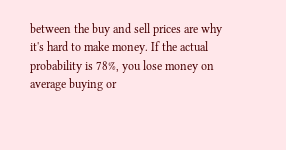between the buy and sell prices are why it's hard to make money. If the actual probability is 78%, you lose money on average buying or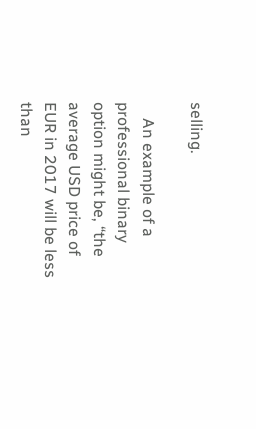selling.

    An example of a professional binary option might be, “the average USD price of EUR in 2017 will be less than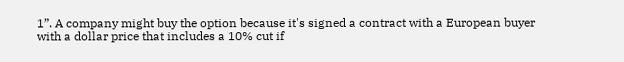1”. A company might buy the option because it's signed a contract with a European buyer with a dollar price that includes a 10% cut if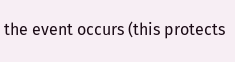the event occurs (this protects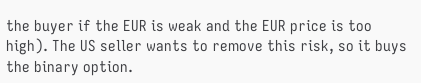the buyer if the EUR is weak and the EUR price is too high). The US seller wants to remove this risk, so it buys the binary option.